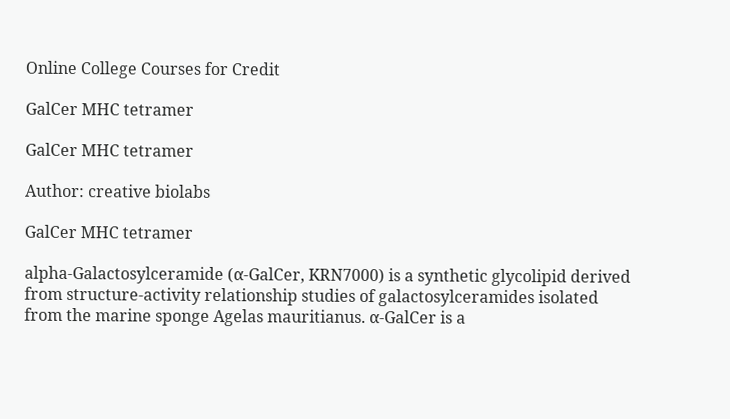Online College Courses for Credit

GalCer MHC tetramer

GalCer MHC tetramer

Author: creative biolabs

GalCer MHC tetramer

alpha-Galactosylceramide (α-GalCer, KRN7000) is a synthetic glycolipid derived from structure-activity relationship studies of galactosylceramides isolated from the marine sponge Agelas mauritianus. α-GalCer is a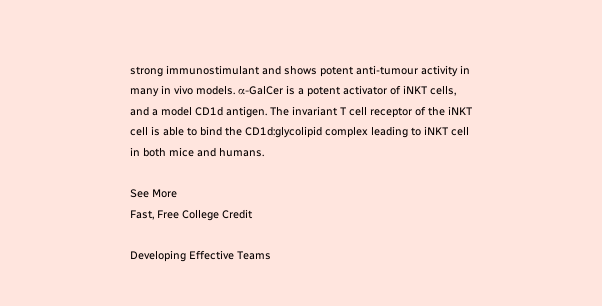strong immunostimulant and shows potent anti-tumour activity in many in vivo models. α-GalCer is a potent activator of iNKT cells, and a model CD1d antigen. The invariant T cell receptor of the iNKT cell is able to bind the CD1d:glycolipid complex leading to iNKT cell in both mice and humans.

See More
Fast, Free College Credit

Developing Effective Teams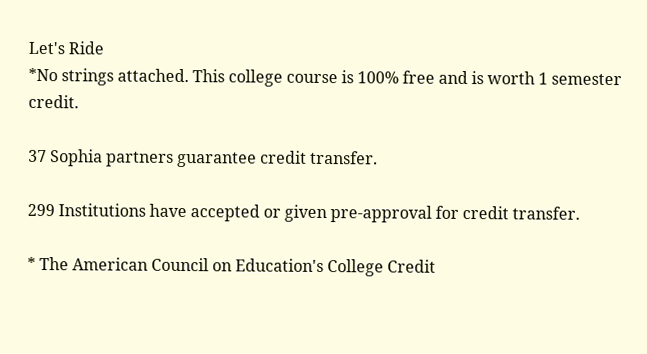Let's Ride
*No strings attached. This college course is 100% free and is worth 1 semester credit.

37 Sophia partners guarantee credit transfer.

299 Institutions have accepted or given pre-approval for credit transfer.

* The American Council on Education's College Credit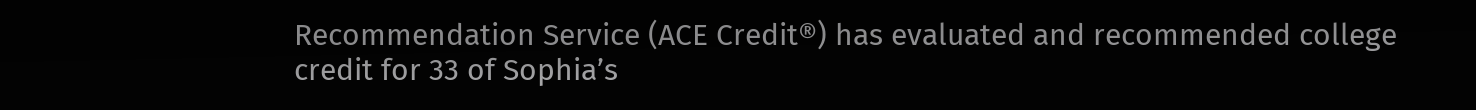Recommendation Service (ACE Credit®) has evaluated and recommended college credit for 33 of Sophia’s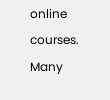online courses. Many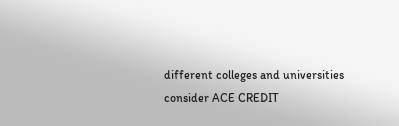different colleges and universities consider ACE CREDIT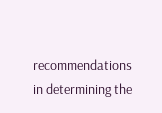recommendations in determining the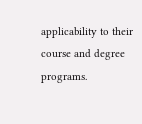applicability to their course and degree programs.